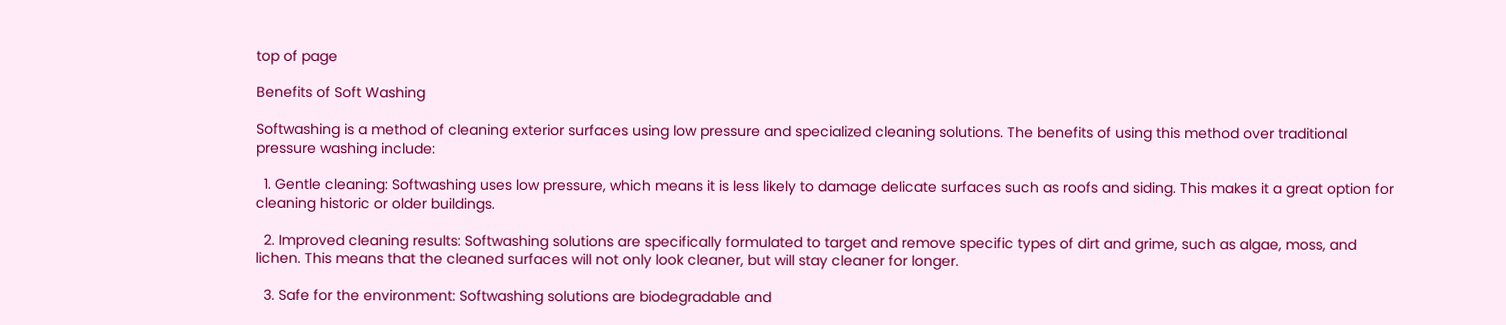top of page

Benefits of Soft Washing

Softwashing is a method of cleaning exterior surfaces using low pressure and specialized cleaning solutions. The benefits of using this method over traditional pressure washing include:

  1. Gentle cleaning: Softwashing uses low pressure, which means it is less likely to damage delicate surfaces such as roofs and siding. This makes it a great option for cleaning historic or older buildings.

  2. Improved cleaning results: Softwashing solutions are specifically formulated to target and remove specific types of dirt and grime, such as algae, moss, and lichen. This means that the cleaned surfaces will not only look cleaner, but will stay cleaner for longer.

  3. Safe for the environment: Softwashing solutions are biodegradable and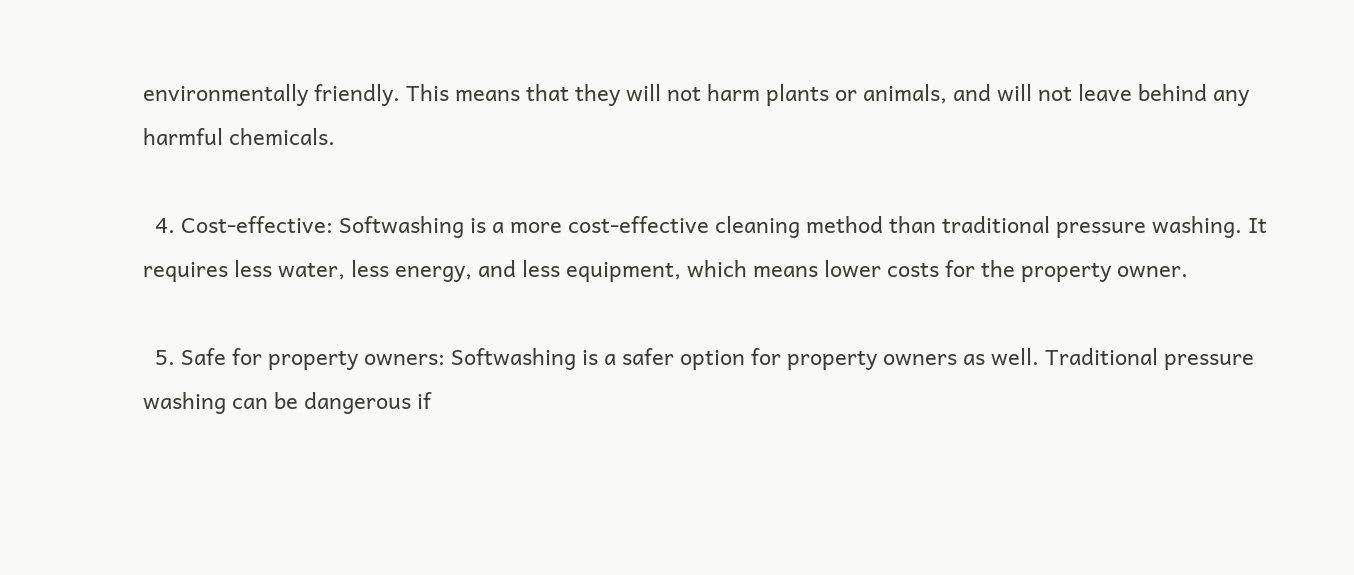environmentally friendly. This means that they will not harm plants or animals, and will not leave behind any harmful chemicals.

  4. Cost-effective: Softwashing is a more cost-effective cleaning method than traditional pressure washing. It requires less water, less energy, and less equipment, which means lower costs for the property owner.

  5. Safe for property owners: Softwashing is a safer option for property owners as well. Traditional pressure washing can be dangerous if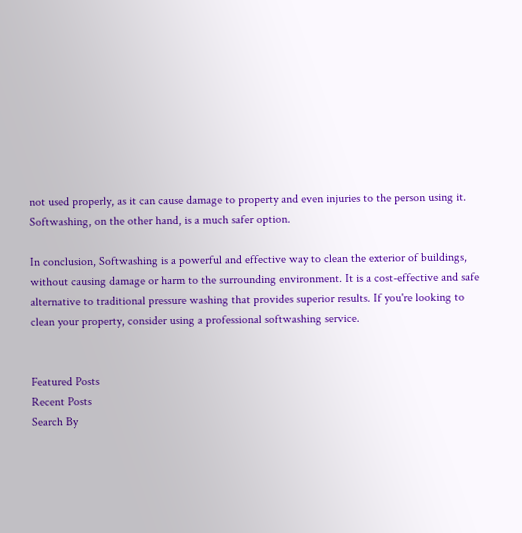not used properly, as it can cause damage to property and even injuries to the person using it. Softwashing, on the other hand, is a much safer option.

In conclusion, Softwashing is a powerful and effective way to clean the exterior of buildings, without causing damage or harm to the surrounding environment. It is a cost-effective and safe alternative to traditional pressure washing that provides superior results. If you're looking to clean your property, consider using a professional softwashing service.


Featured Posts
Recent Posts
Search By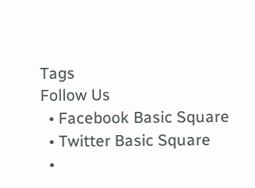Tags
Follow Us
  • Facebook Basic Square
  • Twitter Basic Square
  •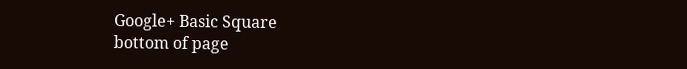Google+ Basic Square
bottom of page